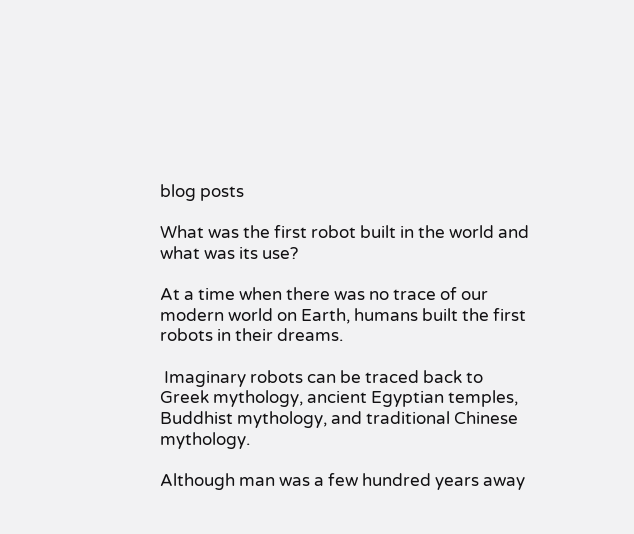blog posts

What was the first robot built in the world and what was its use?

At a time when there was no trace of our modern world on Earth, humans built the first robots in their dreams.

 Imaginary robots can be traced back to Greek mythology, ancient Egyptian temples, Buddhist mythology, and traditional Chinese mythology.

Although man was a few hundred years away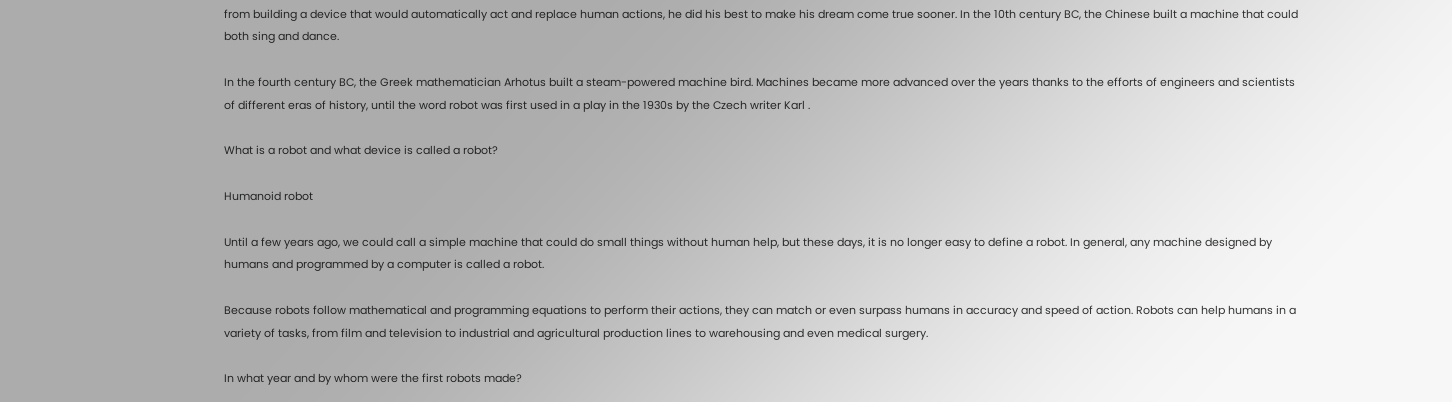from building a device that would automatically act and replace human actions, he did his best to make his dream come true sooner. In the 10th century BC, the Chinese built a machine that could both sing and dance.

In the fourth century BC, the Greek mathematician Arhotus built a steam-powered machine bird. Machines became more advanced over the years thanks to the efforts of engineers and scientists of different eras of history, until the word robot was first used in a play in the 1930s by the Czech writer Karl .

What is a robot and what device is called a robot?

Humanoid robot

Until a few years ago, we could call a simple machine that could do small things without human help, but these days, it is no longer easy to define a robot. In general, any machine designed by humans and programmed by a computer is called a robot.

Because robots follow mathematical and programming equations to perform their actions, they can match or even surpass humans in accuracy and speed of action. Robots can help humans in a variety of tasks, from film and television to industrial and agricultural production lines to warehousing and even medical surgery.

In what year and by whom were the first robots made?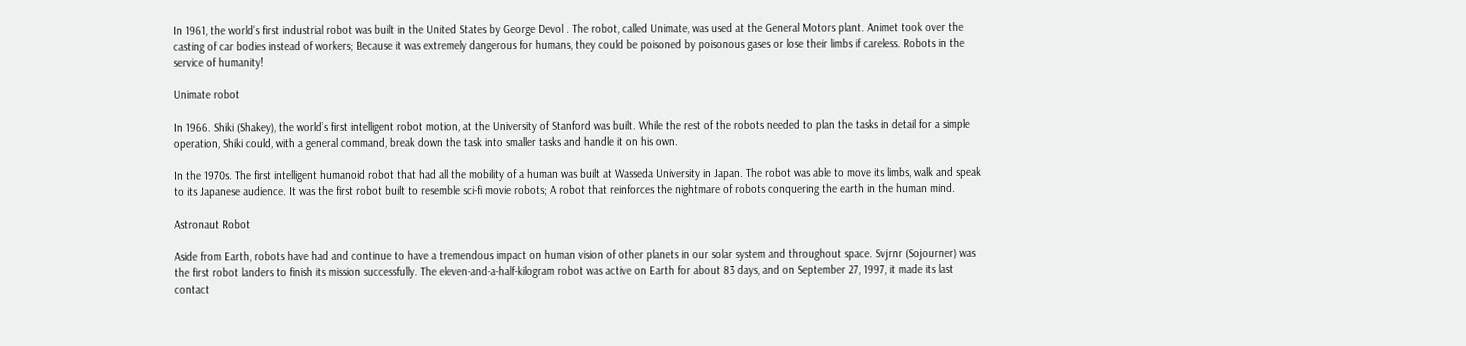In 1961, the world’s first industrial robot was built in the United States by George Devol . The robot, called Unimate, was used at the General Motors plant. Animet took over the casting of car bodies instead of workers; Because it was extremely dangerous for humans, they could be poisoned by poisonous gases or lose their limbs if careless. Robots in the service of humanity!

Unimate robot

In 1966. Shiki (Shakey), the world’s first intelligent robot motion, at the University of Stanford was built. While the rest of the robots needed to plan the tasks in detail for a simple operation, Shiki could, with a general command, break down the task into smaller tasks and handle it on his own.

In the 1970s. The first intelligent humanoid robot that had all the mobility of a human was built at Wasseda University in Japan. The robot was able to move its limbs, walk and speak to its Japanese audience. It was the first robot built to resemble sci-fi movie robots; A robot that reinforces the nightmare of robots conquering the earth in the human mind.

Astronaut Robot

Aside from Earth, robots have had and continue to have a tremendous impact on human vision of other planets in our solar system and throughout space. Svjrnr (Sojourner) was the first robot landers to finish its mission successfully. The eleven-and-a-half-kilogram robot was active on Earth for about 83 days, and on September 27, 1997, it made its last contact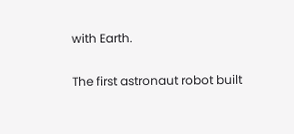with Earth.

The first astronaut robot built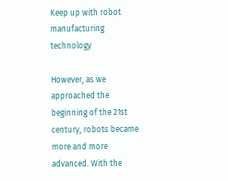Keep up with robot manufacturing technology

However, as we approached the beginning of the 21st century, robots became more and more advanced. With the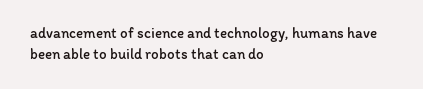advancement of science and technology, humans have been able to build robots that can do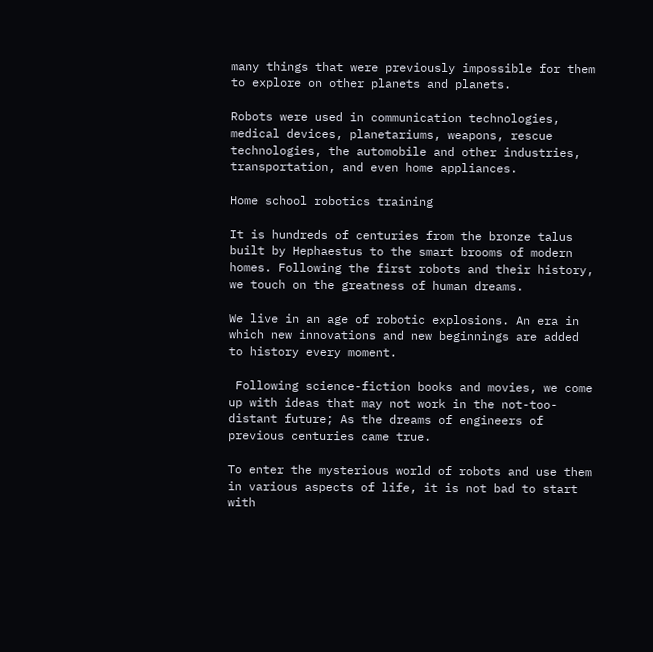many things that were previously impossible for them to explore on other planets and planets.

Robots were used in communication technologies, medical devices, planetariums, weapons, rescue technologies, the automobile and other industries, transportation, and even home appliances.

Home school robotics training

It is hundreds of centuries from the bronze talus built by Hephaestus to the smart brooms of modern homes. Following the first robots and their history, we touch on the greatness of human dreams.

We live in an age of robotic explosions. An era in which new innovations and new beginnings are added to history every moment.

 Following science-fiction books and movies, we come up with ideas that may not work in the not-too-distant future; As the dreams of engineers of previous centuries came true.

To enter the mysterious world of robots and use them in various aspects of life, it is not bad to start with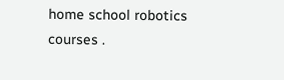home school robotics courses .